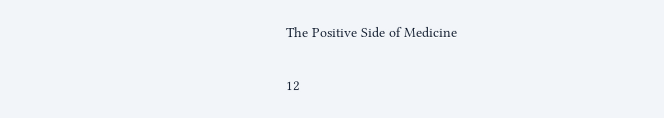The Positive Side of Medicine

12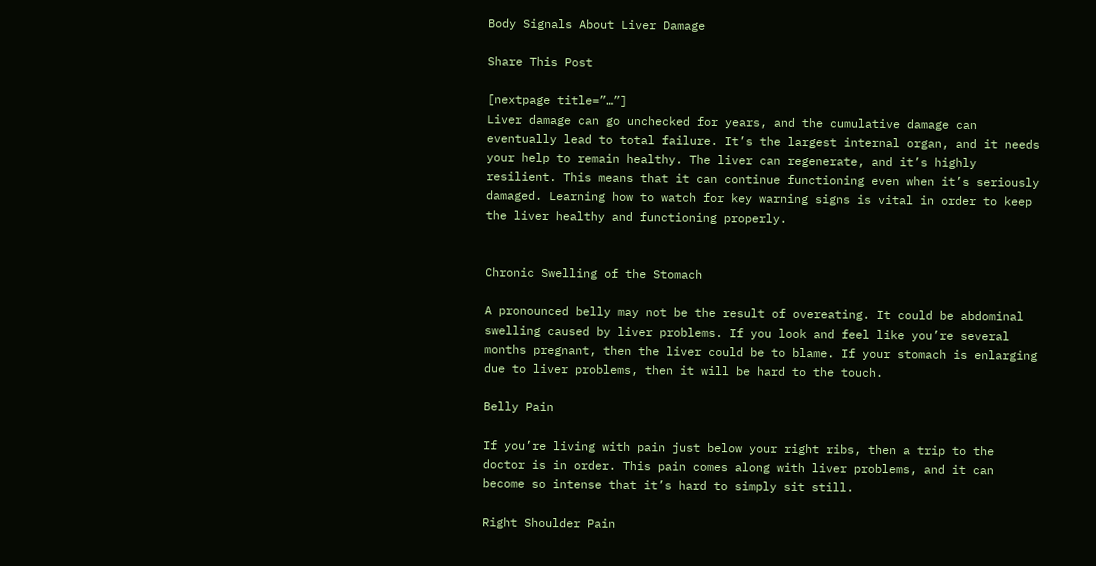Body Signals About Liver Damage

Share This Post

[nextpage title=”…”]
Liver damage can go unchecked for years, and the cumulative damage can eventually lead to total failure. It’s the largest internal organ, and it needs your help to remain healthy. The liver can regenerate, and it’s highly resilient. This means that it can continue functioning even when it’s seriously damaged. Learning how to watch for key warning signs is vital in order to keep the liver healthy and functioning properly.


Chronic Swelling of the Stomach

A pronounced belly may not be the result of overeating. It could be abdominal swelling caused by liver problems. If you look and feel like you’re several months pregnant, then the liver could be to blame. If your stomach is enlarging due to liver problems, then it will be hard to the touch.

Belly Pain

If you’re living with pain just below your right ribs, then a trip to the doctor is in order. This pain comes along with liver problems, and it can become so intense that it’s hard to simply sit still.

Right Shoulder Pain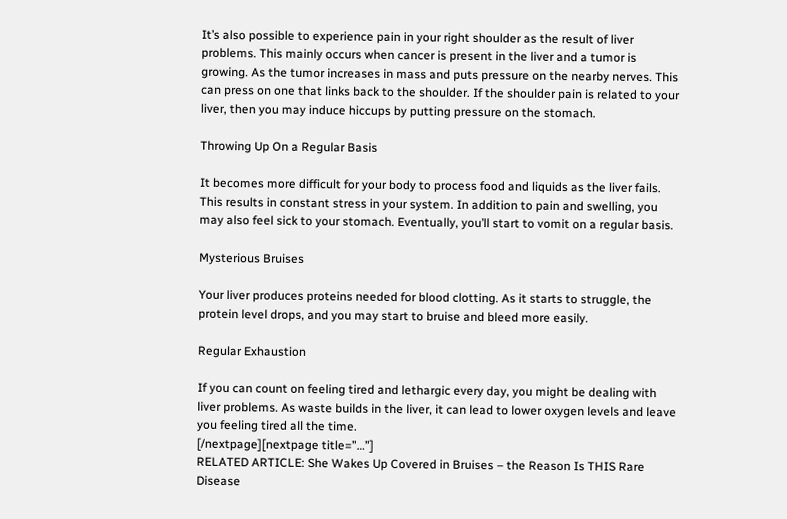It’s also possible to experience pain in your right shoulder as the result of liver problems. This mainly occurs when cancer is present in the liver and a tumor is growing. As the tumor increases in mass and puts pressure on the nearby nerves. This can press on one that links back to the shoulder. If the shoulder pain is related to your liver, then you may induce hiccups by putting pressure on the stomach.

Throwing Up On a Regular Basis

It becomes more difficult for your body to process food and liquids as the liver fails. This results in constant stress in your system. In addition to pain and swelling, you may also feel sick to your stomach. Eventually, you’ll start to vomit on a regular basis.

Mysterious Bruises

Your liver produces proteins needed for blood clotting. As it starts to struggle, the protein level drops, and you may start to bruise and bleed more easily.

Regular Exhaustion

If you can count on feeling tired and lethargic every day, you might be dealing with liver problems. As waste builds in the liver, it can lead to lower oxygen levels and leave you feeling tired all the time.
[/nextpage][nextpage title=”…”]
RELATED ARTICLE: She Wakes Up Covered in Bruises – the Reason Is THIS Rare Disease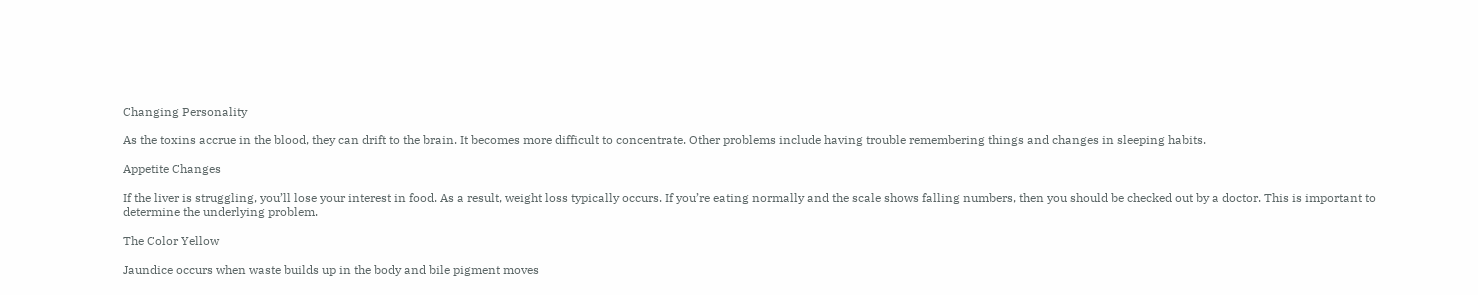Changing Personality

As the toxins accrue in the blood, they can drift to the brain. It becomes more difficult to concentrate. Other problems include having trouble remembering things and changes in sleeping habits.

Appetite Changes

If the liver is struggling, you’ll lose your interest in food. As a result, weight loss typically occurs. If you’re eating normally and the scale shows falling numbers, then you should be checked out by a doctor. This is important to determine the underlying problem.

The Color Yellow

Jaundice occurs when waste builds up in the body and bile pigment moves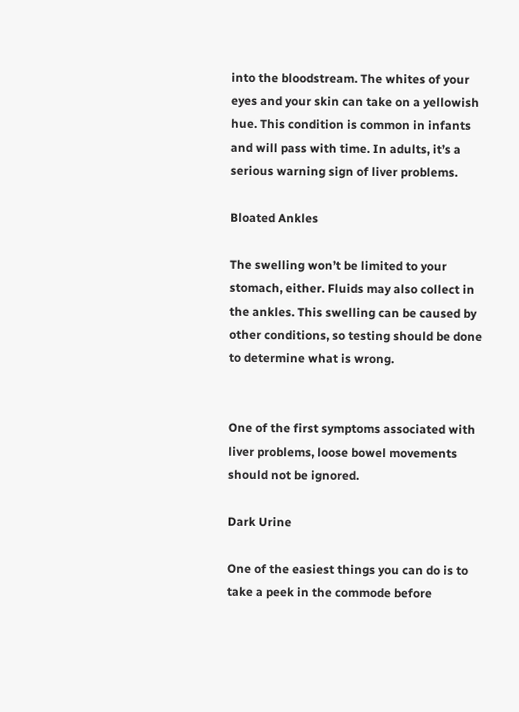into the bloodstream. The whites of your eyes and your skin can take on a yellowish hue. This condition is common in infants and will pass with time. In adults, it’s a serious warning sign of liver problems.

Bloated Ankles

The swelling won’t be limited to your stomach, either. Fluids may also collect in the ankles. This swelling can be caused by other conditions, so testing should be done to determine what is wrong.


One of the first symptoms associated with liver problems, loose bowel movements should not be ignored.

Dark Urine

One of the easiest things you can do is to take a peek in the commode before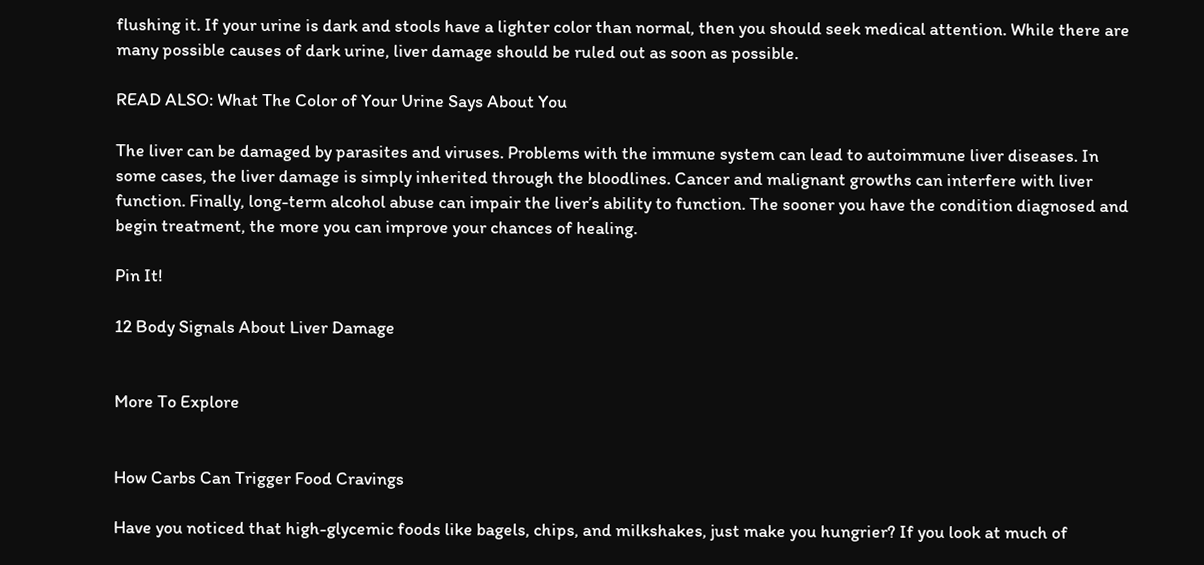flushing it. If your urine is dark and stools have a lighter color than normal, then you should seek medical attention. While there are many possible causes of dark urine, liver damage should be ruled out as soon as possible.

READ ALSO: What The Color of Your Urine Says About You

The liver can be damaged by parasites and viruses. Problems with the immune system can lead to autoimmune liver diseases. In some cases, the liver damage is simply inherited through the bloodlines. Cancer and malignant growths can interfere with liver function. Finally, long-term alcohol abuse can impair the liver’s ability to function. The sooner you have the condition diagnosed and begin treatment, the more you can improve your chances of healing.

Pin It!

12 Body Signals About Liver Damage


More To Explore


How Carbs Can Trigger Food Cravings

Have you noticed that high-glycemic foods like bagels, chips, and milkshakes, just make you hungrier? If you look at much of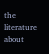the literature about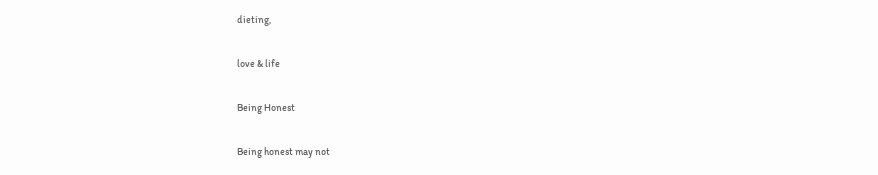dieting,

love & life

Being Honest

Being honest may not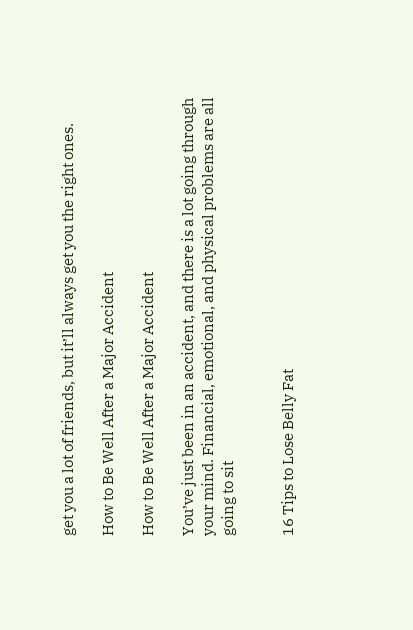get you a lot of friends, but it’ll always get you the right ones.

How to Be Well After a Major Accident

How to Be Well After a Major Accident

You’ve just been in an accident, and there is a lot going through your mind. Financial, emotional, and physical problems are all going to sit


16 Tips to Lose Belly Fat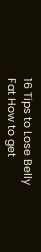16 Tips to Lose Belly Fat How to get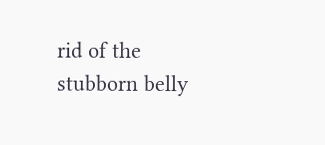rid of the stubborn belly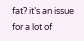fat? it’s an issue for a lot of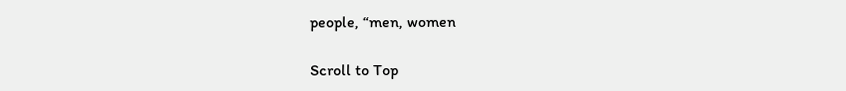people, “men, women

Scroll to Top